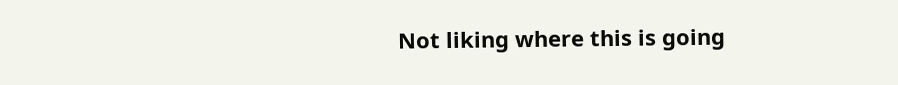Not liking where this is going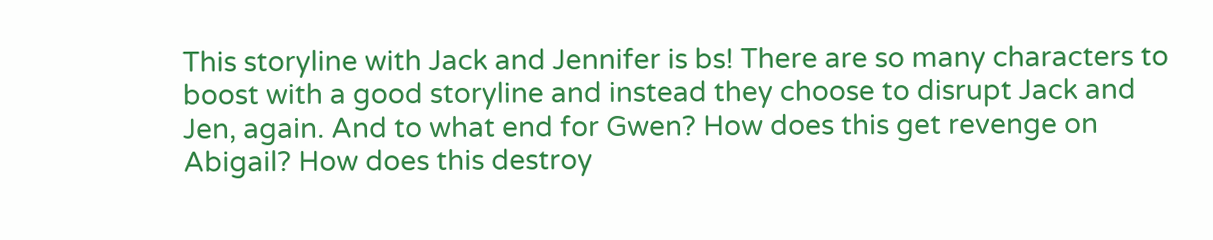This storyline with Jack and Jennifer is bs! There are so many characters to boost with a good storyline and instead they choose to disrupt Jack and Jen, again. And to what end for Gwen? How does this get revenge on Abigail? How does this destroy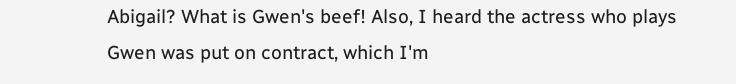Abigail? What is Gwen's beef! Also, I heard the actress who plays Gwen was put on contract, which I'm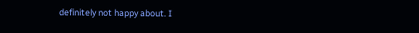definitely not happy about. I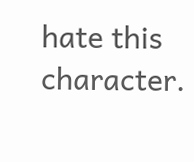hate this character.